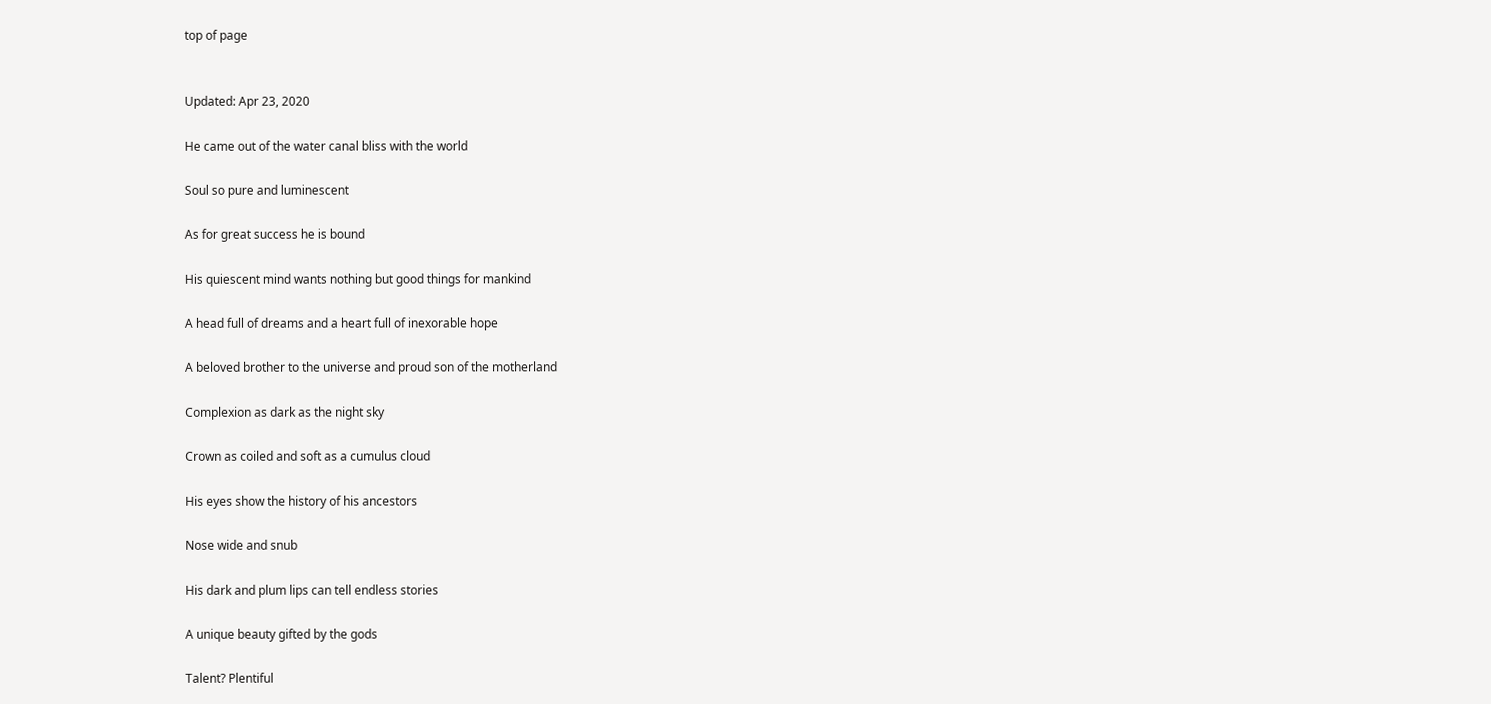top of page


Updated: Apr 23, 2020

He came out of the water canal bliss with the world

Soul so pure and luminescent

As for great success he is bound

His quiescent mind wants nothing but good things for mankind

A head full of dreams and a heart full of inexorable hope

A beloved brother to the universe and proud son of the motherland

Complexion as dark as the night sky

Crown as coiled and soft as a cumulus cloud

His eyes show the history of his ancestors

Nose wide and snub

His dark and plum lips can tell endless stories

A unique beauty gifted by the gods

Talent? Plentiful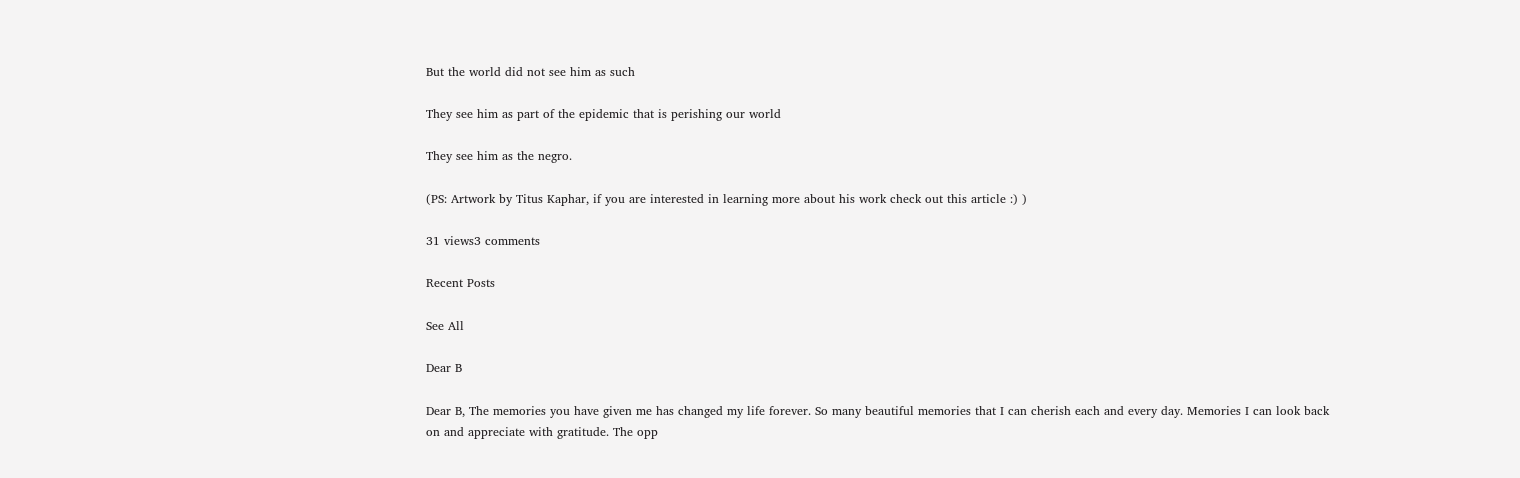But the world did not see him as such

They see him as part of the epidemic that is perishing our world

They see him as the negro.

(PS: Artwork by Titus Kaphar, if you are interested in learning more about his work check out this article :) )

31 views3 comments

Recent Posts

See All

Dear B

Dear B, The memories you have given me has changed my life forever. So many beautiful memories that I can cherish each and every day. Memories I can look back on and appreciate with gratitude. The opp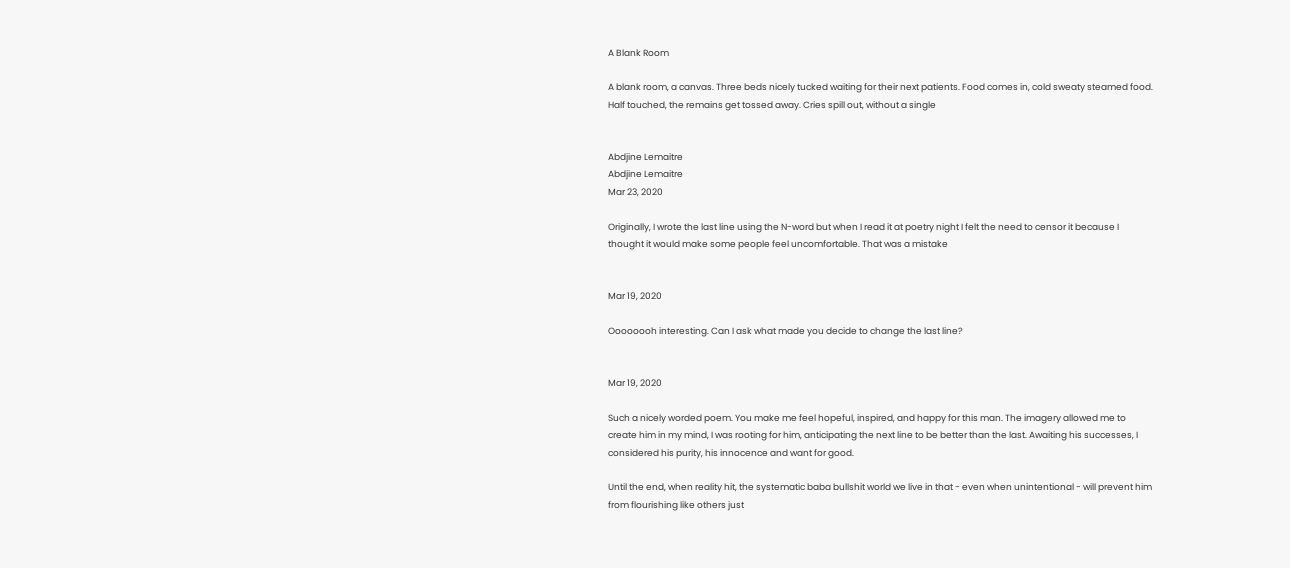A Blank Room

A blank room, a canvas. Three beds nicely tucked waiting for their next patients. Food comes in, cold sweaty steamed food. Half touched, the remains get tossed away. Cries spill out, without a single


Abdjine Lemaitre
Abdjine Lemaitre
Mar 23, 2020

Originally, I wrote the last line using the N-word but when I read it at poetry night I felt the need to censor it because I thought it would make some people feel uncomfortable. That was a mistake


Mar 19, 2020

Oooooooh interesting. Can I ask what made you decide to change the last line?


Mar 19, 2020

Such a nicely worded poem. You make me feel hopeful, inspired, and happy for this man. The imagery allowed me to create him in my mind, I was rooting for him, anticipating the next line to be better than the last. Awaiting his successes, I considered his purity, his innocence and want for good.

Until the end, when reality hit, the systematic baba bullshit world we live in that - even when unintentional - will prevent him from flourishing like others just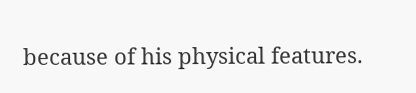because of his physical features.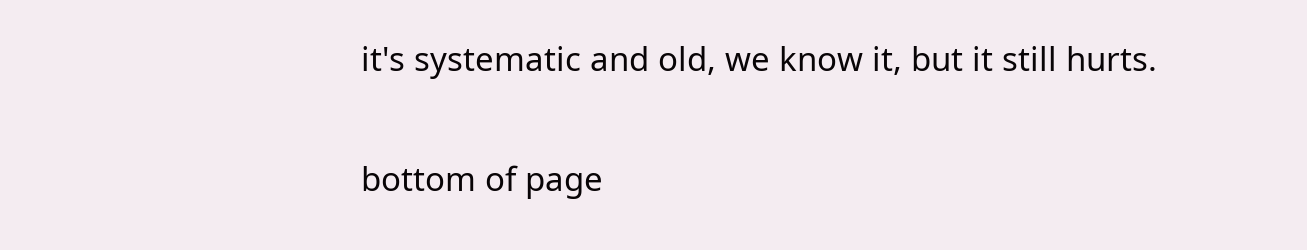it's systematic and old, we know it, but it still hurts.

bottom of page